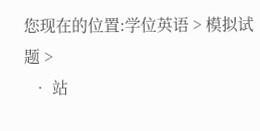您现在的位置:学位英语 > 模拟试题 >
  • 站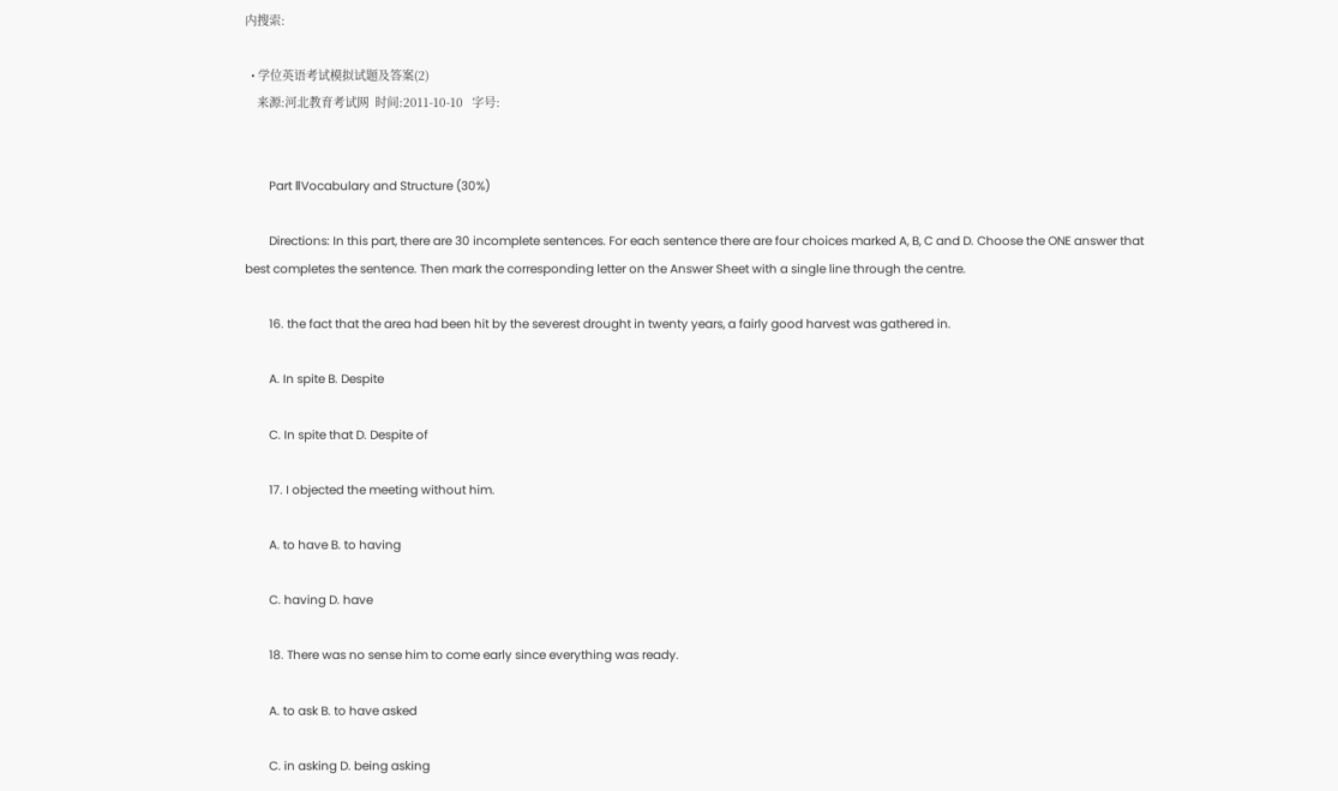内搜索:

  • 学位英语考试模拟试题及答案(2)
    来源:河北教育考试网  时间:2011-10-10   字号:


        Part ⅡVocabulary and Structure (30%)

        Directions: In this part, there are 30 incomplete sentences. For each sentence there are four choices marked A, B, C and D. Choose the ONE answer that best completes the sentence. Then mark the corresponding letter on the Answer Sheet with a single line through the centre.

        16. the fact that the area had been hit by the severest drought in twenty years, a fairly good harvest was gathered in.

        A. In spite B. Despite

        C. In spite that D. Despite of

        17. I objected the meeting without him.

        A. to have B. to having

        C. having D. have

        18. There was no sense him to come early since everything was ready.

        A. to ask B. to have asked

        C. in asking D. being asking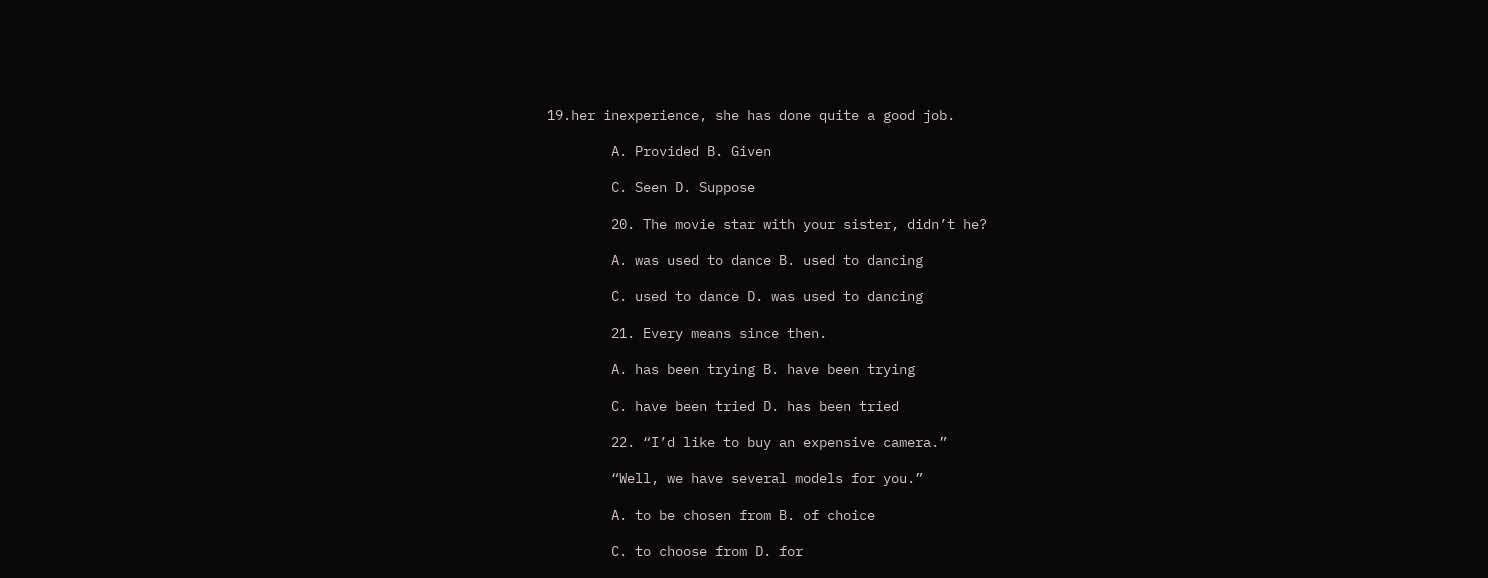19.her inexperience, she has done quite a good job.

        A. Provided B. Given

        C. Seen D. Suppose

        20. The movie star with your sister, didn’t he?

        A. was used to dance B. used to dancing

        C. used to dance D. was used to dancing

        21. Every means since then.

        A. has been trying B. have been trying

        C. have been tried D. has been tried

        22. “I’d like to buy an expensive camera.”

        “Well, we have several models for you.”

        A. to be chosen from B. of choice

        C. to choose from D. for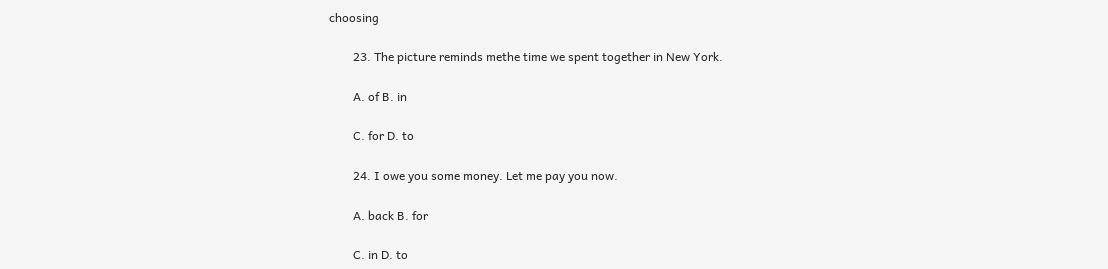choosing

        23. The picture reminds methe time we spent together in New York.

        A. of B. in

        C. for D. to

        24. I owe you some money. Let me pay you now.

        A. back B. for

        C. in D. to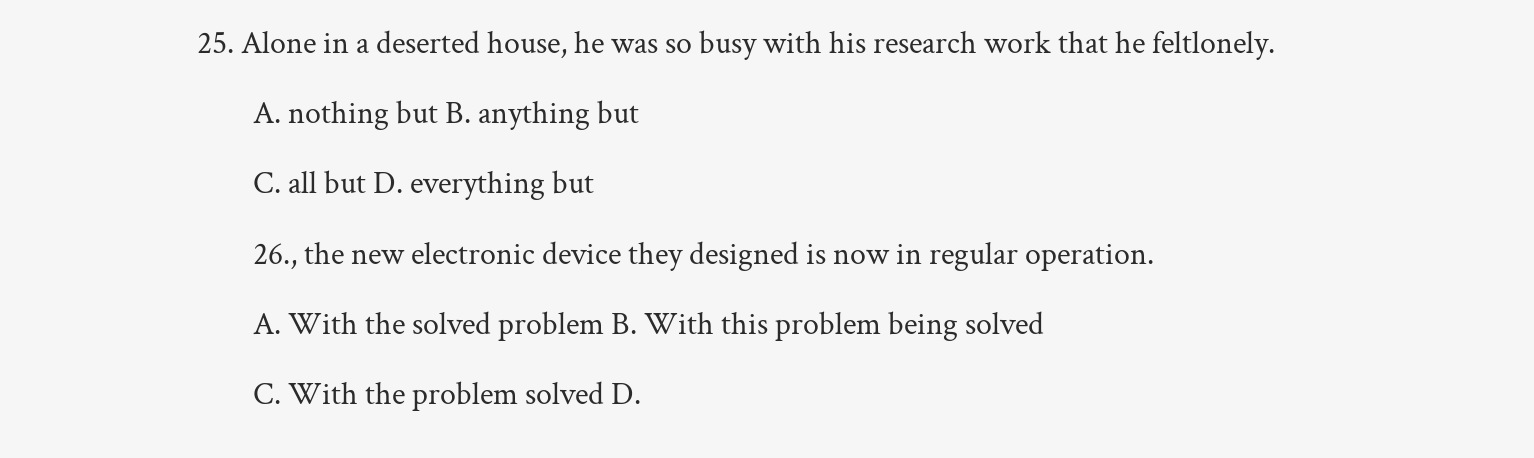25. Alone in a deserted house, he was so busy with his research work that he feltlonely.

        A. nothing but B. anything but

        C. all but D. everything but

        26., the new electronic device they designed is now in regular operation.

        A. With the solved problem B. With this problem being solved

        C. With the problem solved D.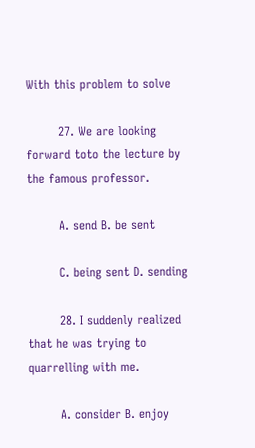With this problem to solve

        27. We are looking forward toto the lecture by the famous professor.

        A. send B. be sent

        C. being sent D. sending

        28. I suddenly realized that he was trying to quarrelling with me.

        A. consider B. enjoy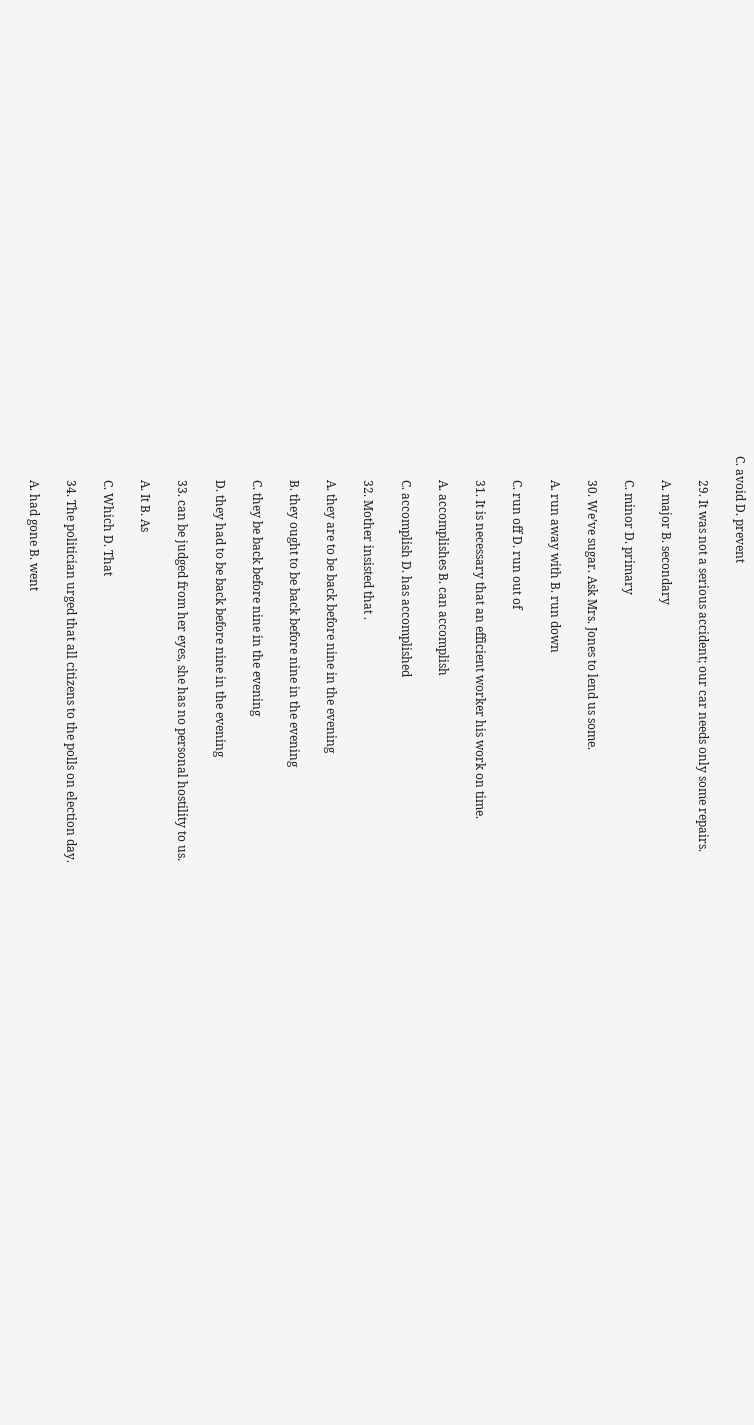C. avoid D. prevent

        29. It was not a serious accident; our car needs only some repairs.

        A. major B. secondary

        C. minor D. primary

        30. We’ve sugar. Ask Mrs. Jones to lend us some.

        A. run away with B. run down

        C. run off D. run out of

        31. It is necessary that an efficient worker his work on time.

        A. accomplishes B. can accomplish

        C. accomplish D. has accomplished

        32. Mother insisted that .

        A. they are to be back before nine in the evening

        B. they ought to be back before nine in the evening

        C. they be back before nine in the evening

        D. they had to be back before nine in the evening

        33. can be judged from her eyes, she has no personal hostility to us.

        A. It B. As

        C. Which D. That

        34. The politician urged that all citizens to the polls on election day.

        A. had gone B. went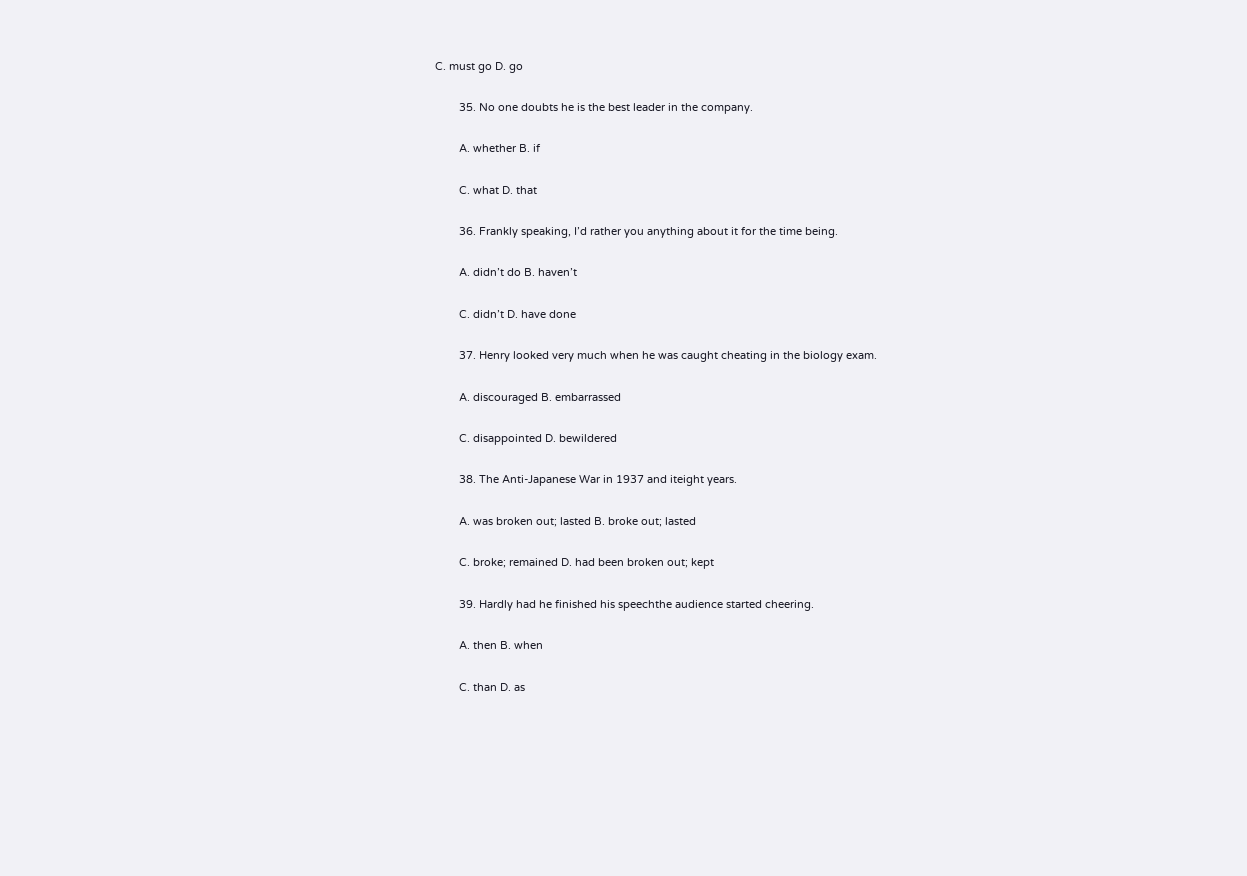C. must go D. go

        35. No one doubts he is the best leader in the company.

        A. whether B. if

        C. what D. that

        36. Frankly speaking, I’d rather you anything about it for the time being.

        A. didn’t do B. haven’t

        C. didn’t D. have done

        37. Henry looked very much when he was caught cheating in the biology exam.

        A. discouraged B. embarrassed

        C. disappointed D. bewildered

        38. The Anti-Japanese War in 1937 and iteight years.

        A. was broken out; lasted B. broke out; lasted

        C. broke; remained D. had been broken out; kept

        39. Hardly had he finished his speechthe audience started cheering.

        A. then B. when

        C. than D. as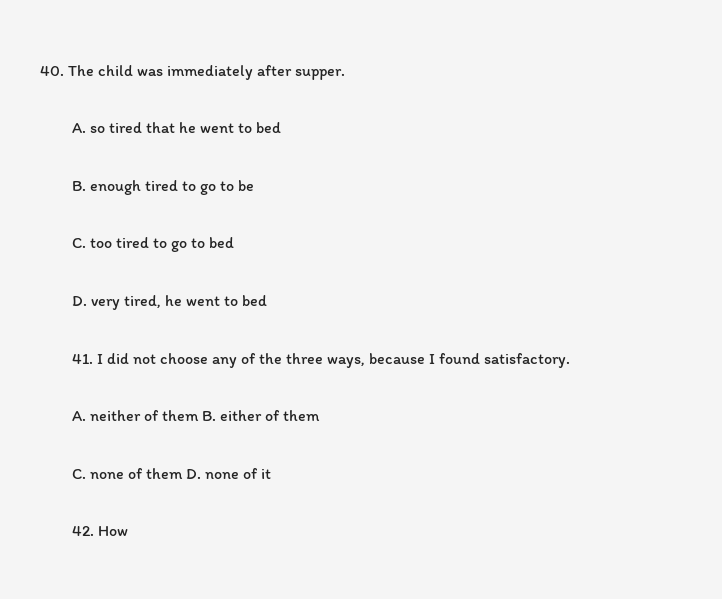40. The child was immediately after supper.

        A. so tired that he went to bed

        B. enough tired to go to be

        C. too tired to go to bed

        D. very tired, he went to bed

        41. I did not choose any of the three ways, because I found satisfactory.

        A. neither of them B. either of them

        C. none of them D. none of it

        42. How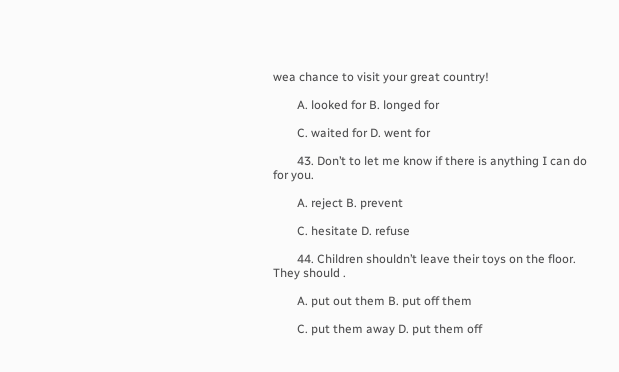wea chance to visit your great country!

        A. looked for B. longed for

        C. waited for D. went for

        43. Don’t to let me know if there is anything I can do for you.

        A. reject B. prevent

        C. hesitate D. refuse

        44. Children shouldn’t leave their toys on the floor. They should .

        A. put out them B. put off them

        C. put them away D. put them off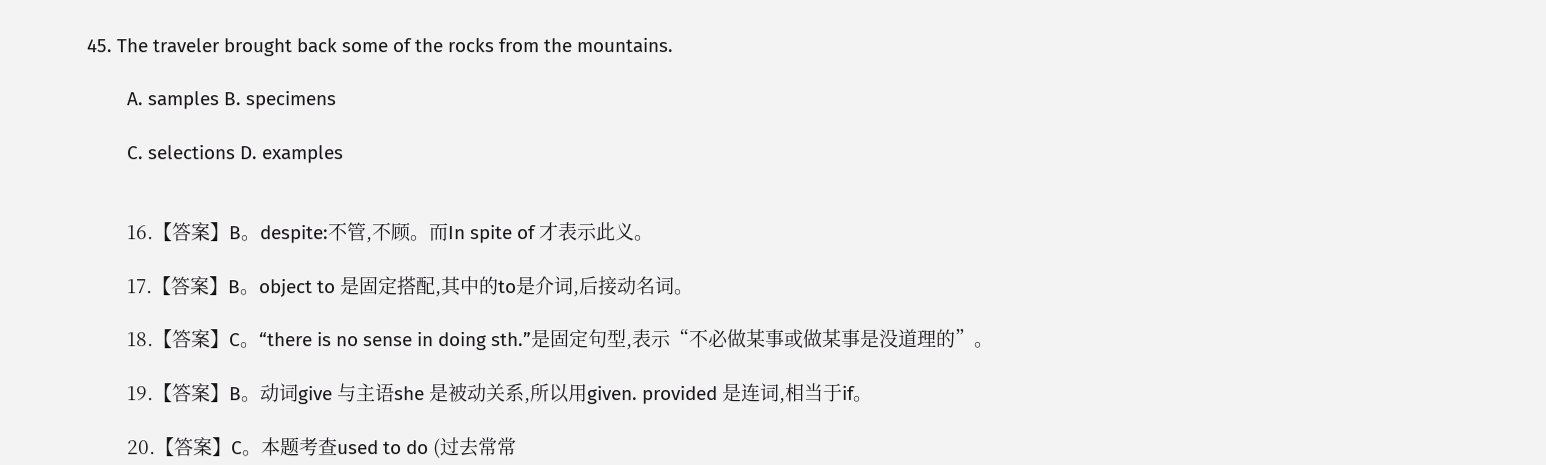45. The traveler brought back some of the rocks from the mountains.

        A. samples B. specimens

        C. selections D. examples


        16.【答案】B。despite:不管,不顾。而In spite of 才表示此义。

        17.【答案】B。object to 是固定搭配,其中的to是介词,后接动名词。

        18.【答案】C。“there is no sense in doing sth.”是固定句型,表示“不必做某事或做某事是没道理的”。

        19.【答案】B。动词give 与主语she 是被动关系,所以用given. provided 是连词,相当于if。

        20.【答案】C。本题考查used to do (过去常常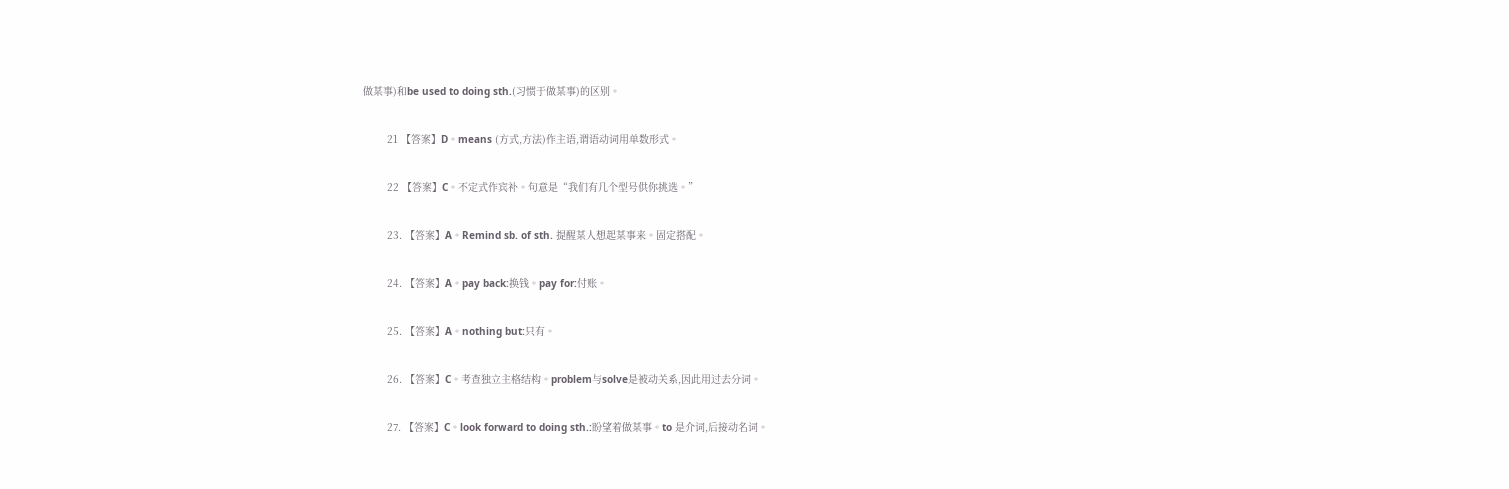做某事)和be used to doing sth.(习惯于做某事)的区别。

        21 【答案】D。means (方式,方法)作主语,谓语动词用单数形式。

        22 【答案】C。不定式作宾补。句意是“我们有几个型号供你挑选。”

        23. 【答案】A。Remind sb. of sth. 提醒某人想起某事来。固定搭配。

        24. 【答案】A。pay back:换钱。pay for:付账。

        25. 【答案】A。nothing but:只有。

        26. 【答案】C。考查独立主格结构。problem与solve是被动关系,因此用过去分词。

        27. 【答案】C。look forward to doing sth.:盼望着做某事。to 是介词,后接动名词。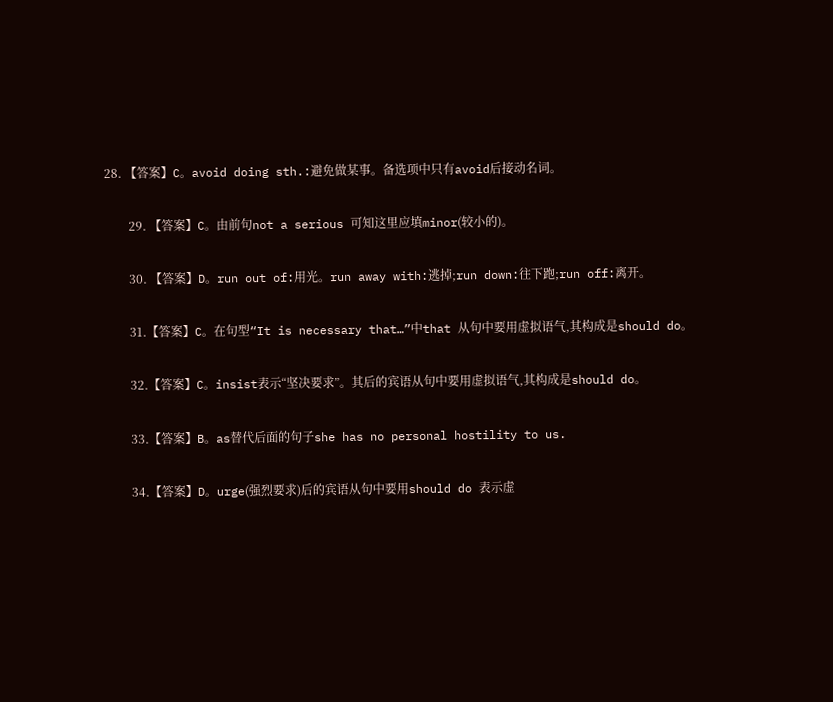28. 【答案】C。avoid doing sth.:避免做某事。备选项中只有avoid后接动名词。

        29. 【答案】C。由前句not a serious 可知这里应填minor(较小的)。

        30. 【答案】D。run out of:用光。run away with:逃掉;run down:往下跑;run off:离开。

        31.【答案】C。在句型“It is necessary that…”中that 从句中要用虚拟语气,其构成是should do。

        32.【答案】C。insist表示“坚决要求”。其后的宾语从句中要用虚拟语气,其构成是should do。

        33.【答案】B。as替代后面的句子she has no personal hostility to us.

        34.【答案】D。urge(强烈要求)后的宾语从句中要用should do 表示虚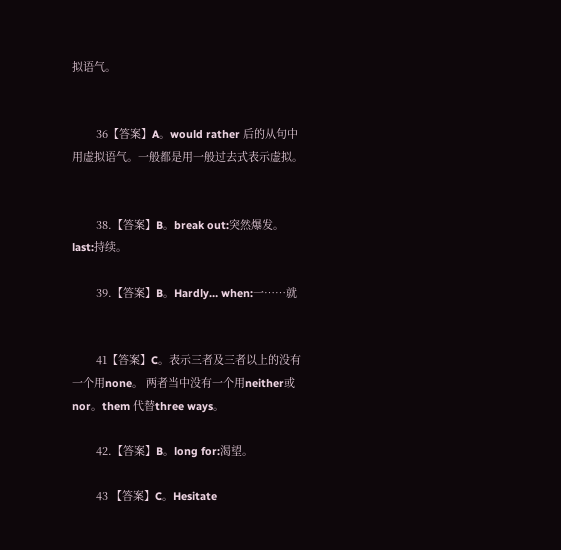拟语气。


        36【答案】A。would rather 后的从句中用虚拟语气。一般都是用一般过去式表示虚拟。


        38.【答案】B。break out:突然爆发。last:持续。

        39.【答案】B。Hardly… when:一……就


        41【答案】C。表示三者及三者以上的没有一个用none。 两者当中没有一个用neither或nor。them 代替three ways。

        42.【答案】B。long for:渴望。

        43 【答案】C。Hesitate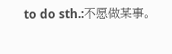to do sth.:不愿做某事。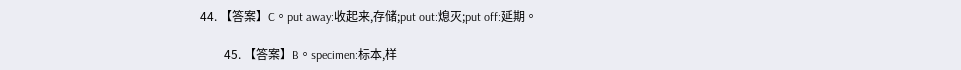44. 【答案】C。put away:收起来,存储;put out:熄灭;put off:延期。

        45. 【答案】B。specimen:标本,样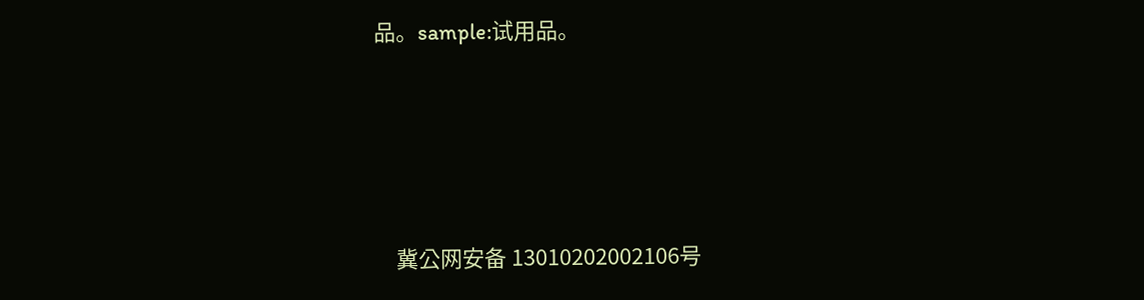品。sample:试用品。







    冀公网安备 13010202002106号